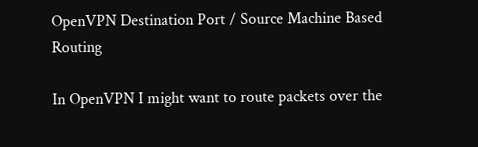OpenVPN Destination Port / Source Machine Based Routing

In OpenVPN I might want to route packets over the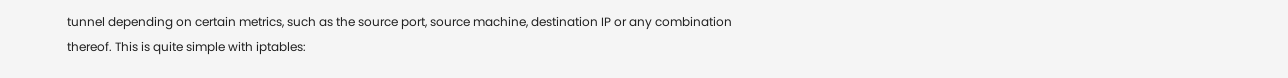tunnel depending on certain metrics, such as the source port, source machine, destination IP or any combination thereof. This is quite simple with iptables: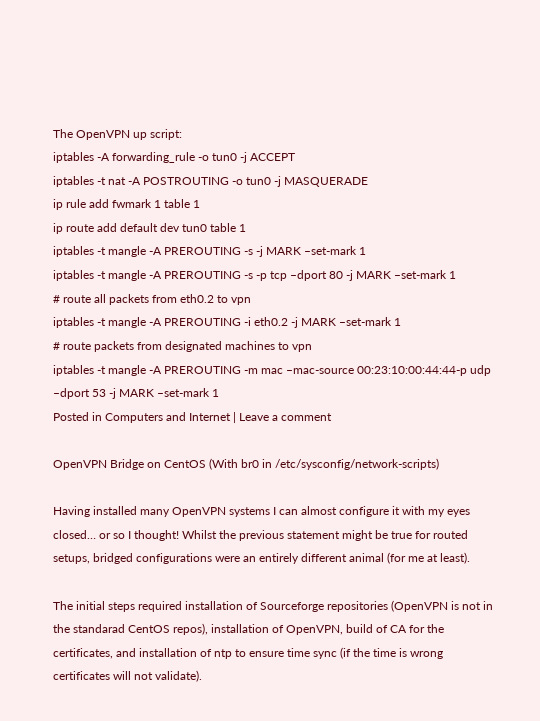The OpenVPN up script:
iptables -A forwarding_rule -o tun0 -j ACCEPT
iptables -t nat -A POSTROUTING -o tun0 -j MASQUERADE
ip rule add fwmark 1 table 1
ip route add default dev tun0 table 1
iptables -t mangle -A PREROUTING -s -j MARK –set-mark 1
iptables -t mangle -A PREROUTING -s -p tcp –dport 80 -j MARK –set-mark 1
# route all packets from eth0.2 to vpn
iptables -t mangle -A PREROUTING -i eth0.2 -j MARK –set-mark 1
# route packets from designated machines to vpn
iptables -t mangle -A PREROUTING -m mac –mac-source 00:23:10:00:44:44-p udp –dport 53 -j MARK –set-mark 1
Posted in Computers and Internet | Leave a comment

OpenVPN Bridge on CentOS (With br0 in /etc/sysconfig/network-scripts)

Having installed many OpenVPN systems I can almost configure it with my eyes closed… or so I thought! Whilst the previous statement might be true for routed setups, bridged configurations were an entirely different animal (for me at least).

The initial steps required installation of Sourceforge repositories (OpenVPN is not in the standarad CentOS repos), installation of OpenVPN, build of CA for the certificates, and installation of ntp to ensure time sync (if the time is wrong certificates will not validate).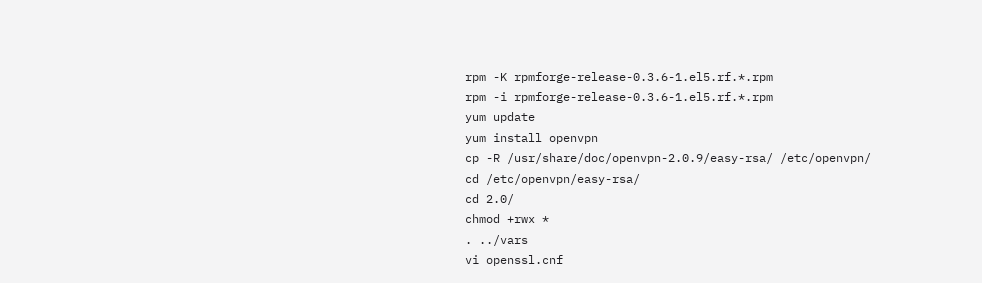rpm -K rpmforge-release-0.3.6-1.el5.rf.*.rpm
rpm -i rpmforge-release-0.3.6-1.el5.rf.*.rpm
yum update
yum install openvpn
cp -R /usr/share/doc/openvpn-2.0.9/easy-rsa/ /etc/openvpn/
cd /etc/openvpn/easy-rsa/
cd 2.0/
chmod +rwx *
. ../vars
vi openssl.cnf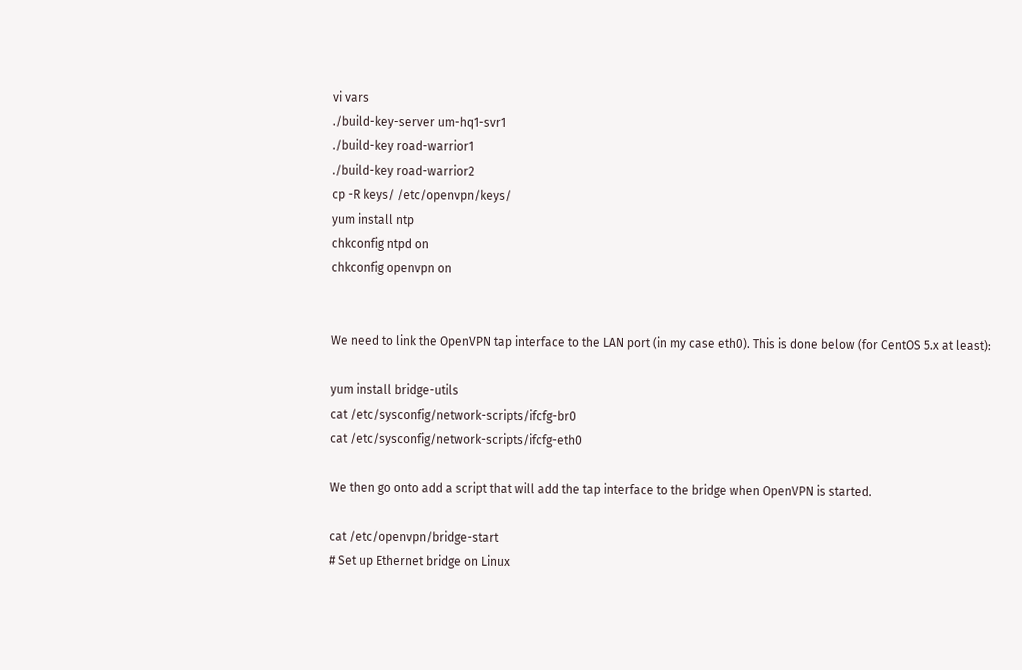vi vars
./build-key-server um-hq1-svr1
./build-key road-warrior1
./build-key road-warrior2
cp -R keys/ /etc/openvpn/keys/
yum install ntp
chkconfig ntpd on
chkconfig openvpn on


We need to link the OpenVPN tap interface to the LAN port (in my case eth0). This is done below (for CentOS 5.x at least):

yum install bridge-utils
cat /etc/sysconfig/network-scripts/ifcfg-br0
cat /etc/sysconfig/network-scripts/ifcfg-eth0

We then go onto add a script that will add the tap interface to the bridge when OpenVPN is started.

cat /etc/openvpn/bridge-start
# Set up Ethernet bridge on Linux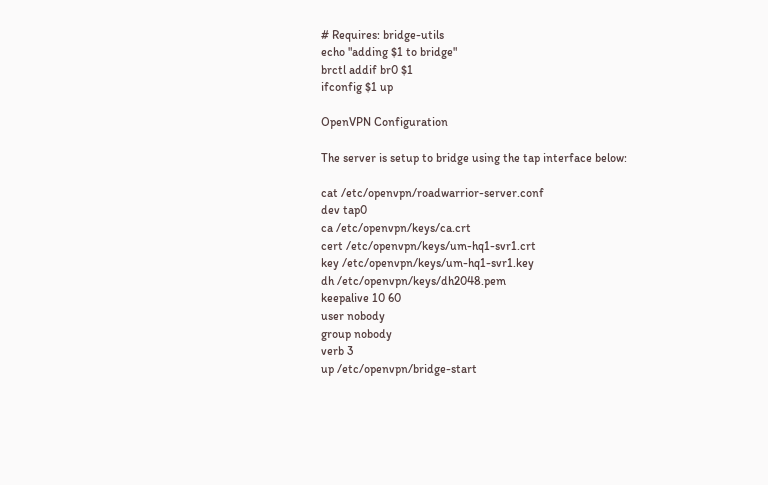# Requires: bridge-utils
echo "adding $1 to bridge"
brctl addif br0 $1
ifconfig $1 up

OpenVPN Configuration

The server is setup to bridge using the tap interface below:

cat /etc/openvpn/roadwarrior-server.conf
dev tap0
ca /etc/openvpn/keys/ca.crt
cert /etc/openvpn/keys/um-hq1-svr1.crt
key /etc/openvpn/keys/um-hq1-svr1.key
dh /etc/openvpn/keys/dh2048.pem
keepalive 10 60
user nobody
group nobody
verb 3
up /etc/openvpn/bridge-start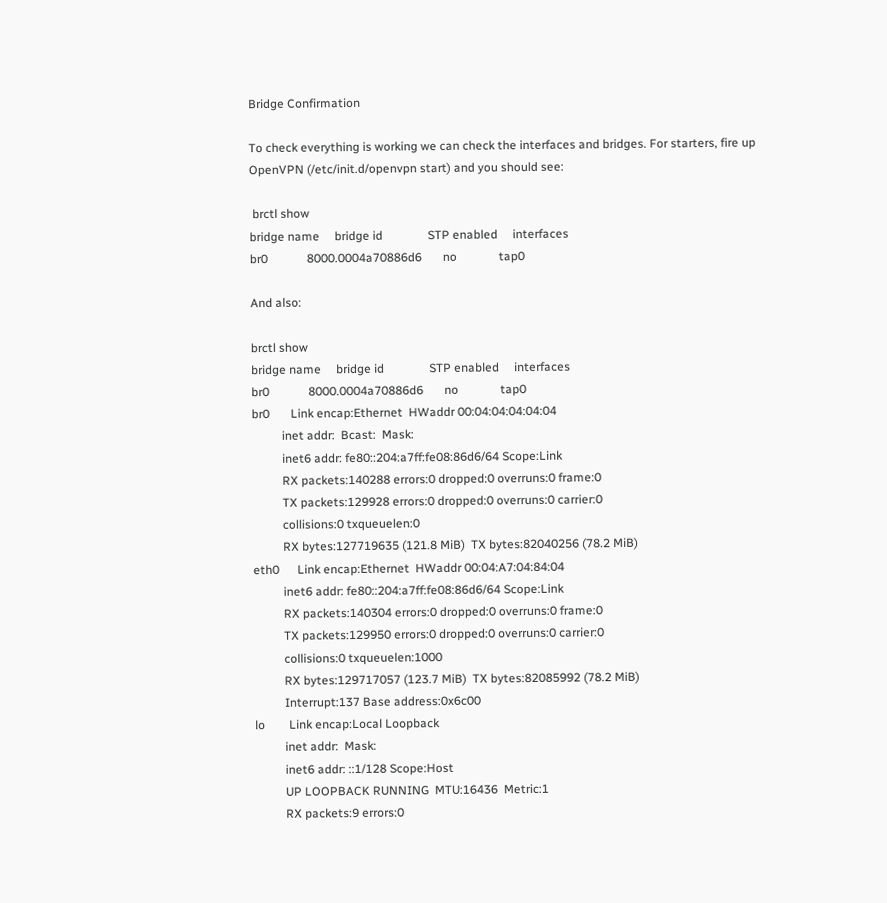Bridge Confirmation

To check everything is working we can check the interfaces and bridges. For starters, fire up OpenVPN (/etc/init.d/openvpn start) and you should see:

 brctl show
bridge name     bridge id               STP enabled     interfaces
br0             8000.0004a70886d6       no              tap0

And also:

brctl show
bridge name     bridge id               STP enabled     interfaces
br0             8000.0004a70886d6       no              tap0
br0       Link encap:Ethernet  HWaddr 00:04:04:04:04:04
          inet addr:  Bcast:  Mask:
          inet6 addr: fe80::204:a7ff:fe08:86d6/64 Scope:Link
          RX packets:140288 errors:0 dropped:0 overruns:0 frame:0
          TX packets:129928 errors:0 dropped:0 overruns:0 carrier:0
          collisions:0 txqueuelen:0
          RX bytes:127719635 (121.8 MiB)  TX bytes:82040256 (78.2 MiB)
eth0      Link encap:Ethernet  HWaddr 00:04:A7:04:84:04
          inet6 addr: fe80::204:a7ff:fe08:86d6/64 Scope:Link
          RX packets:140304 errors:0 dropped:0 overruns:0 frame:0
          TX packets:129950 errors:0 dropped:0 overruns:0 carrier:0
          collisions:0 txqueuelen:1000
          RX bytes:129717057 (123.7 MiB)  TX bytes:82085992 (78.2 MiB)
          Interrupt:137 Base address:0x6c00
lo        Link encap:Local Loopback
          inet addr:  Mask:
          inet6 addr: ::1/128 Scope:Host
          UP LOOPBACK RUNNING  MTU:16436  Metric:1
          RX packets:9 errors:0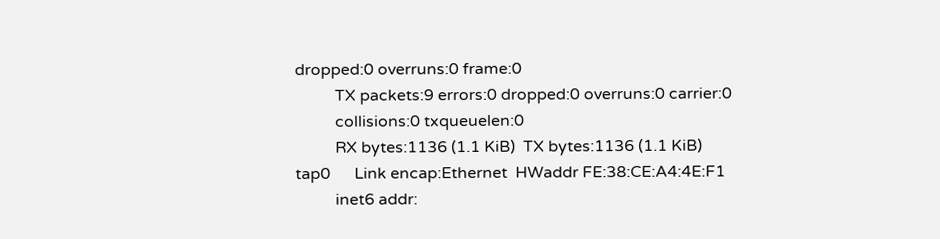dropped:0 overruns:0 frame:0
          TX packets:9 errors:0 dropped:0 overruns:0 carrier:0
          collisions:0 txqueuelen:0
          RX bytes:1136 (1.1 KiB)  TX bytes:1136 (1.1 KiB)
tap0      Link encap:Ethernet  HWaddr FE:38:CE:A4:4E:F1
          inet6 addr: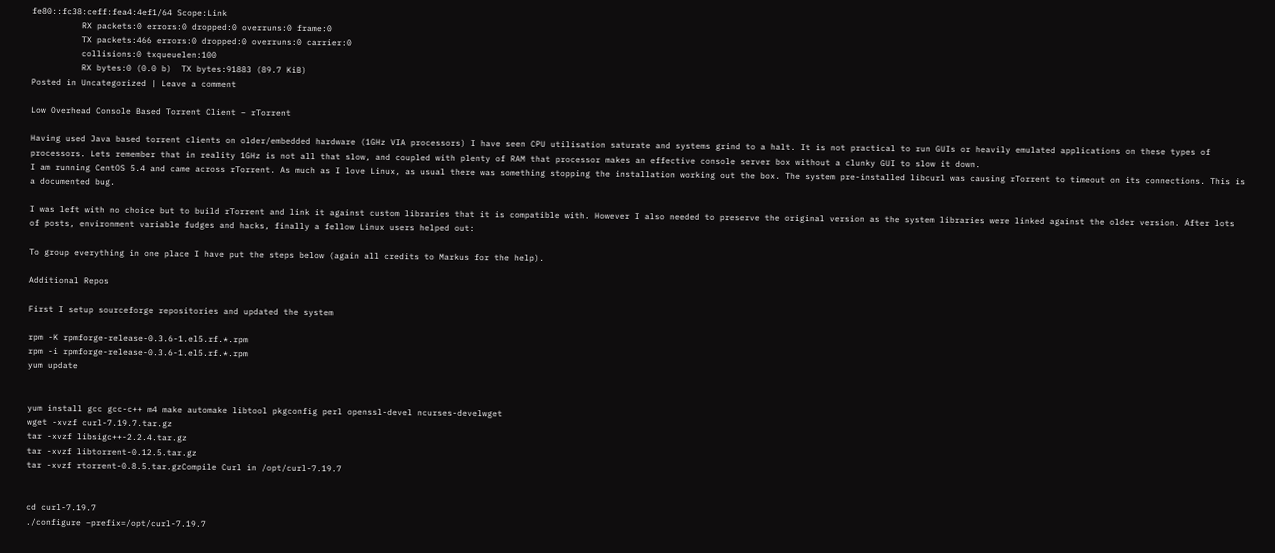fe80::fc38:ceff:fea4:4ef1/64 Scope:Link
          RX packets:0 errors:0 dropped:0 overruns:0 frame:0
          TX packets:466 errors:0 dropped:0 overruns:0 carrier:0
          collisions:0 txqueuelen:100
          RX bytes:0 (0.0 b)  TX bytes:91883 (89.7 KiB)
Posted in Uncategorized | Leave a comment

Low Overhead Console Based Torrent Client – rTorrent

Having used Java based torrent clients on older/embedded hardware (1GHz VIA processors) I have seen CPU utilisation saturate and systems grind to a halt. It is not practical to run GUIs or heavily emulated applications on these types of processors. Lets remember that in reality 1GHz is not all that slow, and coupled with plenty of RAM that processor makes an effective console server box without a clunky GUI to slow it down.
I am running CentOS 5.4 and came across rTorrent. As much as I love Linux, as usual there was something stopping the installation working out the box. The system pre-installed libcurl was causing rTorrent to timeout on its connections. This is a documented bug.

I was left with no choice but to build rTorrent and link it against custom libraries that it is compatible with. However I also needed to preserve the original version as the system libraries were linked against the older version. After lots of posts, environment variable fudges and hacks, finally a fellow Linux users helped out:

To group everything in one place I have put the steps below (again all credits to Markus for the help).

Additional Repos

First I setup sourceforge repositories and updated the system

rpm -K rpmforge-release-0.3.6-1.el5.rf.*.rpm
rpm -i rpmforge-release-0.3.6-1.el5.rf.*.rpm
yum update


yum install gcc gcc-c++ m4 make automake libtool pkgconfig perl openssl-devel ncurses-develwget
wget -xvzf curl-7.19.7.tar.gz
tar -xvzf libsigc++-2.2.4.tar.gz
tar -xvzf libtorrent-0.12.5.tar.gz
tar -xvzf rtorrent-0.8.5.tar.gzCompile Curl in /opt/curl-7.19.7


cd curl-7.19.7
./configure –prefix=/opt/curl-7.19.7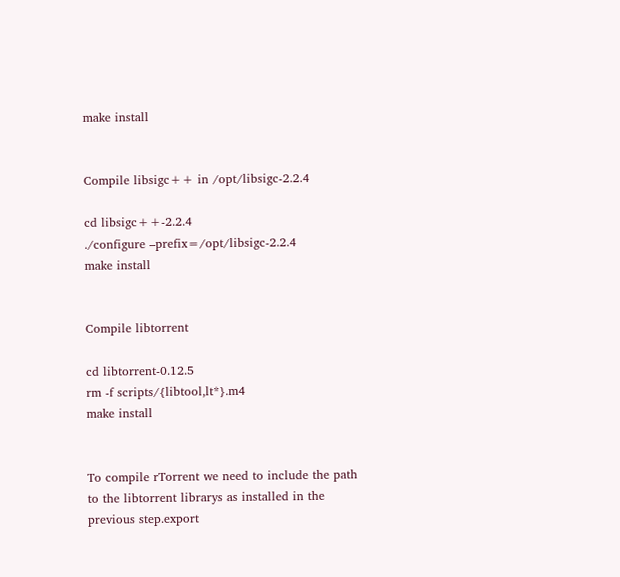make install


Compile libsigc++ in /opt/libsigc-2.2.4

cd libsigc++-2.2.4
./configure –prefix=/opt/libsigc-2.2.4
make install


Compile libtorrent

cd libtorrent-0.12.5
rm -f scripts/{libtool,lt*}.m4
make install


To compile rTorrent we need to include the path to the libtorrent librarys as installed in the previous step.export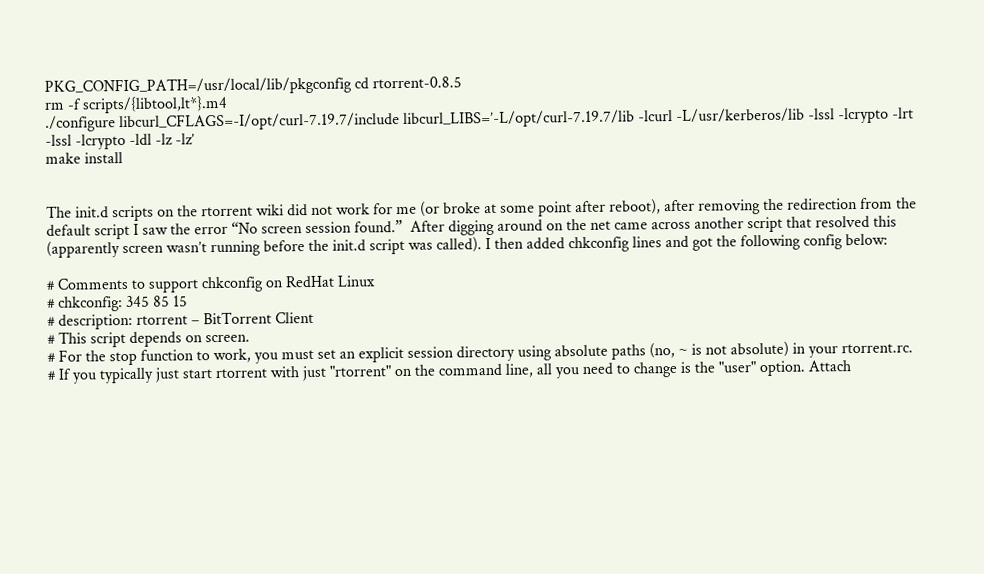PKG_CONFIG_PATH=/usr/local/lib/pkgconfig cd rtorrent-0.8.5
rm -f scripts/{libtool,lt*}.m4
./configure libcurl_CFLAGS=-I/opt/curl-7.19.7/include libcurl_LIBS=’-L/opt/curl-7.19.7/lib -lcurl -L/usr/kerberos/lib -lssl -lcrypto -lrt -lssl -lcrypto -ldl -lz -lz’
make install


The init.d scripts on the rtorrent wiki did not work for me (or broke at some point after reboot), after removing the redirection from the default script I saw the error “No screen session found.”  After digging around on the net came across another script that resolved this (apparently screen wasn’t running before the init.d script was called). I then added chkconfig lines and got the following config below:

# Comments to support chkconfig on RedHat Linux
# chkconfig: 345 85 15
# description: rtorrent – BitTorrent Client
# This script depends on screen.
# For the stop function to work, you must set an explicit session directory using absolute paths (no, ~ is not absolute) in your rtorrent.rc.
# If you typically just start rtorrent with just "rtorrent" on the command line, all you need to change is the "user" option. Attach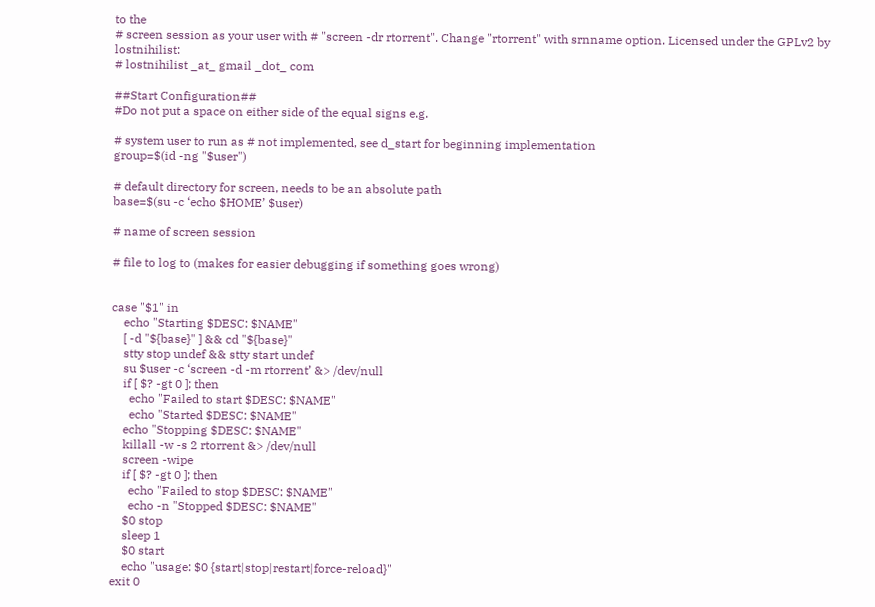to the
# screen session as your user with # "screen -dr rtorrent". Change "rtorrent" with srnname option. Licensed under the GPLv2 by lostnihilist:
# lostnihilist _at_ gmail _dot_ com

##Start Configuration##
#Do not put a space on either side of the equal signs e.g.

# system user to run as # not implemented, see d_start for beginning implementation
group=$(id -ng "$user")

# default directory for screen, needs to be an absolute path
base=$(su -c ‘echo $HOME’ $user)

# name of screen session

# file to log to (makes for easier debugging if something goes wrong)


case "$1" in
    echo "Starting $DESC: $NAME"
    [ -d "${base}" ] && cd "${base}"
    stty stop undef && stty start undef
    su $user -c ‘screen -d -m rtorrent’ &> /dev/null
    if [ $? -gt 0 ]; then
      echo "Failed to start $DESC: $NAME"
      echo "Started $DESC: $NAME"
    echo "Stopping $DESC: $NAME"
    killall -w -s 2 rtorrent &> /dev/null
    screen -wipe
    if [ $? -gt 0 ]; then
      echo "Failed to stop $DESC: $NAME"
      echo -n "Stopped $DESC: $NAME"
    $0 stop
    sleep 1
    $0 start
    echo "usage: $0 {start|stop|restart|force-reload}"
exit 0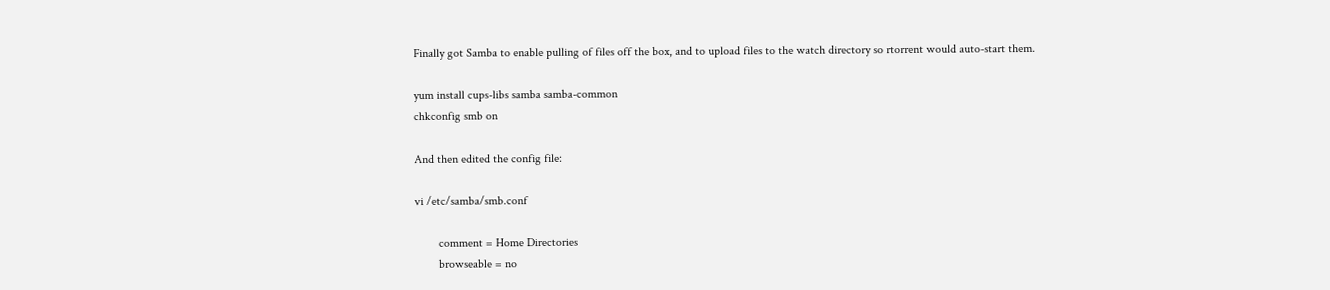Finally got Samba to enable pulling of files off the box, and to upload files to the watch directory so rtorrent would auto-start them.

yum install cups-libs samba samba-common
chkconfig smb on

And then edited the config file:

vi /etc/samba/smb.conf

        comment = Home Directories
        browseable = no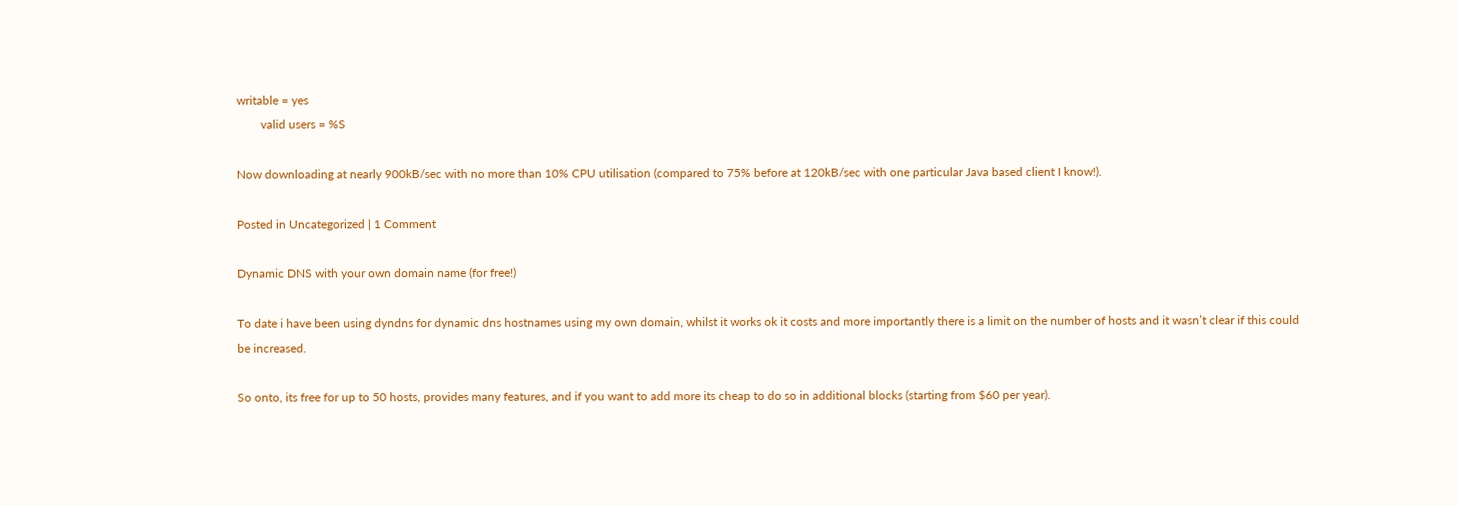writable = yes
        valid users = %S

Now downloading at nearly 900kB/sec with no more than 10% CPU utilisation (compared to 75% before at 120kB/sec with one particular Java based client I know!).

Posted in Uncategorized | 1 Comment

Dynamic DNS with your own domain name (for free!)

To date i have been using dyndns for dynamic dns hostnames using my own domain, whilst it works ok it costs and more importantly there is a limit on the number of hosts and it wasn’t clear if this could be increased.

So onto, its free for up to 50 hosts, provides many features, and if you want to add more its cheap to do so in additional blocks (starting from $60 per year).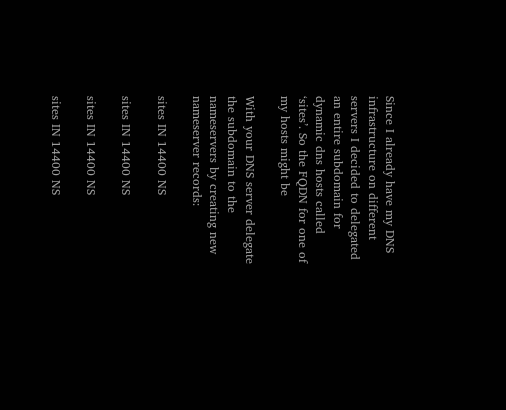Since I already have my DNS infrastructure on different servers I decided to delegated an entire subdomain for dynamic dns hosts called ‘sites’. So the FQDN for one of my hosts might be

With your DNS server delegate the subdomain to the nameservers by creating new nameserver records:

sites IN 14400 NS

sites IN 14400 NS

sites IN 14400 NS

sites IN 14400 NS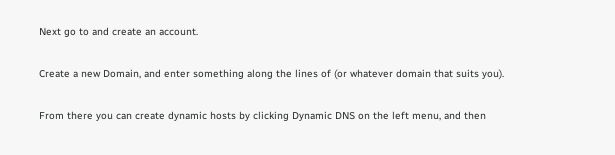Next go to and create an account.

Create a new Domain, and enter something along the lines of (or whatever domain that suits you).

From there you can create dynamic hosts by clicking Dynamic DNS on the left menu, and then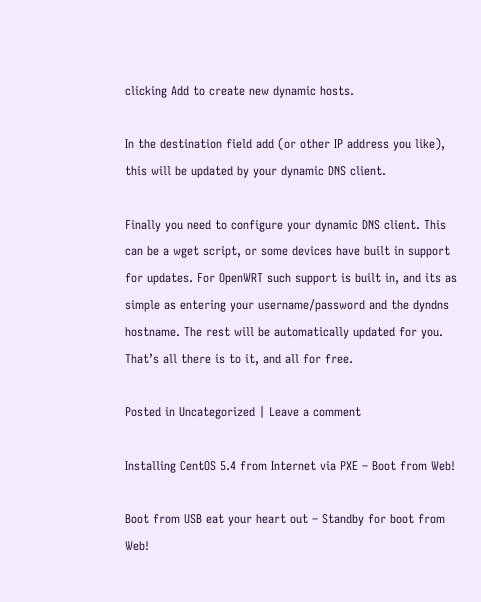clicking Add to create new dynamic hosts.

In the destination field add (or other IP address you like), this will be updated by your dynamic DNS client.

Finally you need to configure your dynamic DNS client. This can be a wget script, or some devices have built in support for updates. For OpenWRT such support is built in, and its as simple as entering your username/password and the dyndns hostname. The rest will be automatically updated for you. That’s all there is to it, and all for free.

Posted in Uncategorized | Leave a comment

Installing CentOS 5.4 from Internet via PXE – Boot from Web!

Boot from USB eat your heart out – Standby for boot from Web!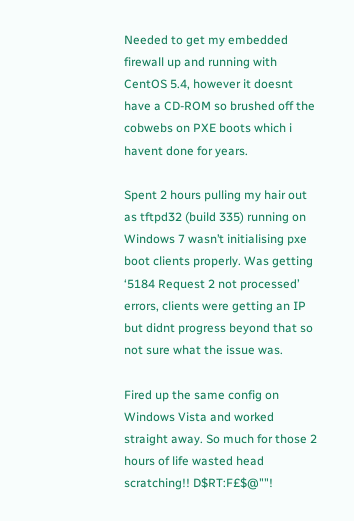Needed to get my embedded firewall up and running with CentOS 5.4, however it doesnt have a CD-ROM so brushed off the cobwebs on PXE boots which i havent done for years.

Spent 2 hours pulling my hair out as tftpd32 (build 335) running on Windows 7 wasn’t initialising pxe boot clients properly. Was getting ‘5184 Request 2 not processed’ errors, clients were getting an IP but didnt progress beyond that so not sure what the issue was.

Fired up the same config on Windows Vista and worked straight away. So much for those 2 hours of life wasted head scratching!! D$RT:F£$@""!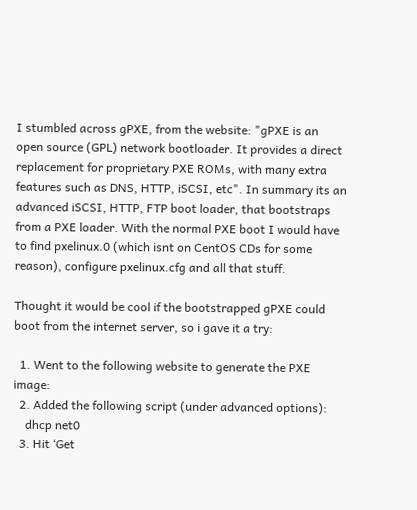I stumbled across gPXE, from the website: "gPXE is an open source (GPL) network bootloader. It provides a direct replacement for proprietary PXE ROMs, with many extra features such as DNS, HTTP, iSCSI, etc". In summary its an advanced iSCSI, HTTP, FTP boot loader, that bootstraps from a PXE loader. With the normal PXE boot I would have to find pxelinux.0 (which isnt on CentOS CDs for some reason), configure pxelinux.cfg and all that stuff.

Thought it would be cool if the bootstrapped gPXE could boot from the internet server, so i gave it a try:

  1. Went to the following website to generate the PXE image:
  2. Added the following script (under advanced options):
    dhcp net0
  3. Hit ‘Get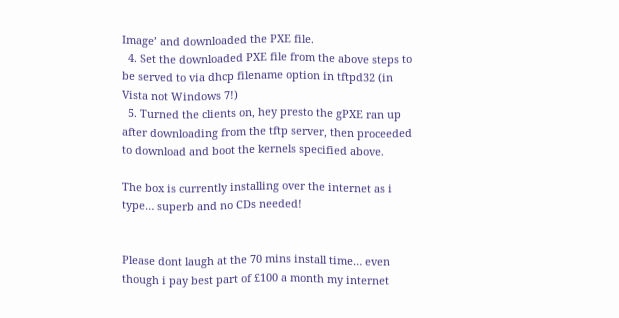Image’ and downloaded the PXE file.
  4. Set the downloaded PXE file from the above steps to be served to via dhcp filename option in tftpd32 (in Vista not Windows 7!)
  5. Turned the clients on, hey presto the gPXE ran up after downloading from the tftp server, then proceeded to download and boot the kernels specified above.

The box is currently installing over the internet as i type… superb and no CDs needed!


Please dont laugh at the 70 mins install time… even though i pay best part of £100 a month my internet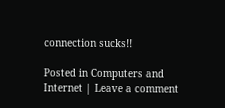connection sucks!!

Posted in Computers and Internet | Leave a comment